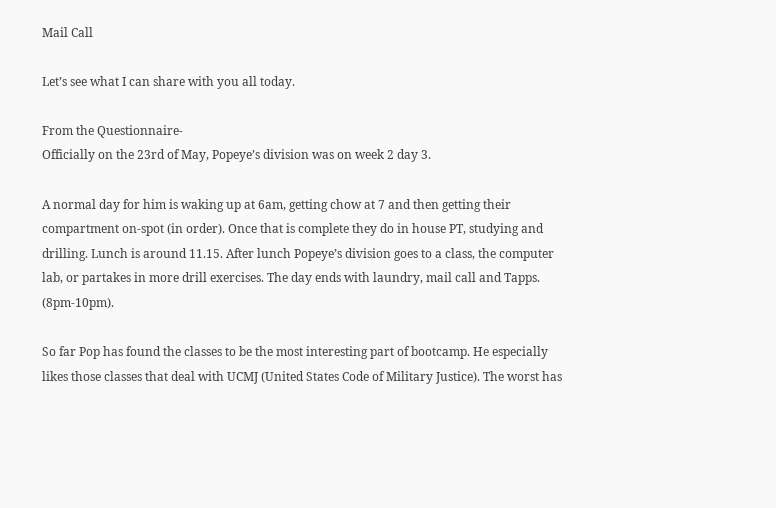Mail Call

Let’s see what I can share with you all today.

From the Questionnaire-
Officially on the 23rd of May, Popeye’s division was on week 2 day 3.

A normal day for him is waking up at 6am, getting chow at 7 and then getting their compartment on-spot (in order). Once that is complete they do in house PT, studying and drilling. Lunch is around 11.15. After lunch Popeye’s division goes to a class, the computer lab, or partakes in more drill exercises. The day ends with laundry, mail call and Tapps. (8pm-10pm).

So far Pop has found the classes to be the most interesting part of bootcamp. He especially likes those classes that deal with UCMJ (United States Code of Military Justice). The worst has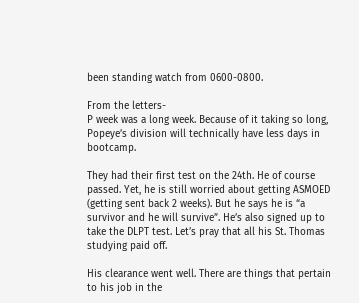been standing watch from 0600-0800.

From the letters-
P week was a long week. Because of it taking so long, Popeye’s division will technically have less days in bootcamp.

They had their first test on the 24th. He of course passed. Yet, he is still worried about getting ASMOED (getting sent back 2 weeks). But he says he is “a survivor and he will survive”. He’s also signed up to take the DLPT test. Let’s pray that all his St. Thomas studying paid off.

His clearance went well. There are things that pertain to his job in the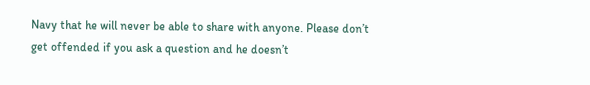Navy that he will never be able to share with anyone. Please don’t get offended if you ask a question and he doesn’t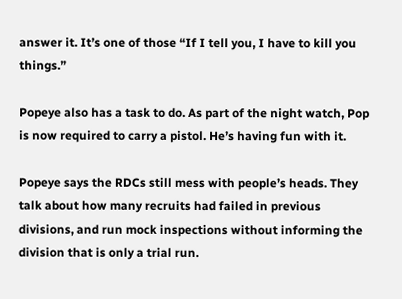answer it. It’s one of those “If I tell you, I have to kill you things.”

Popeye also has a task to do. As part of the night watch, Pop is now required to carry a pistol. He’s having fun with it.

Popeye says the RDCs still mess with people’s heads. They talk about how many recruits had failed in previous divisions, and run mock inspections without informing the division that is only a trial run.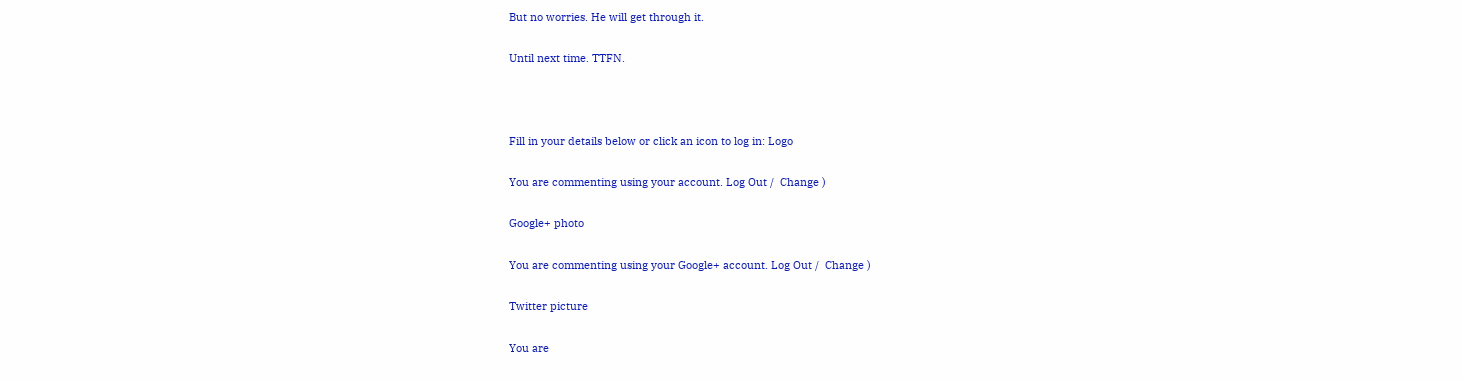But no worries. He will get through it.

Until next time. TTFN.



Fill in your details below or click an icon to log in: Logo

You are commenting using your account. Log Out /  Change )

Google+ photo

You are commenting using your Google+ account. Log Out /  Change )

Twitter picture

You are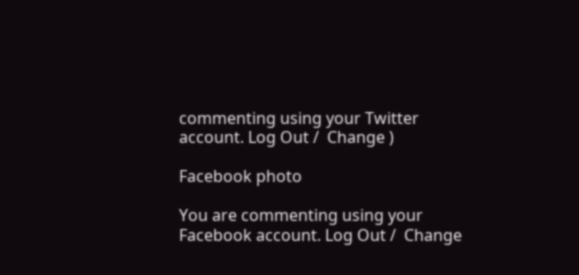commenting using your Twitter account. Log Out /  Change )

Facebook photo

You are commenting using your Facebook account. Log Out /  Change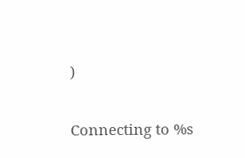)


Connecting to %s